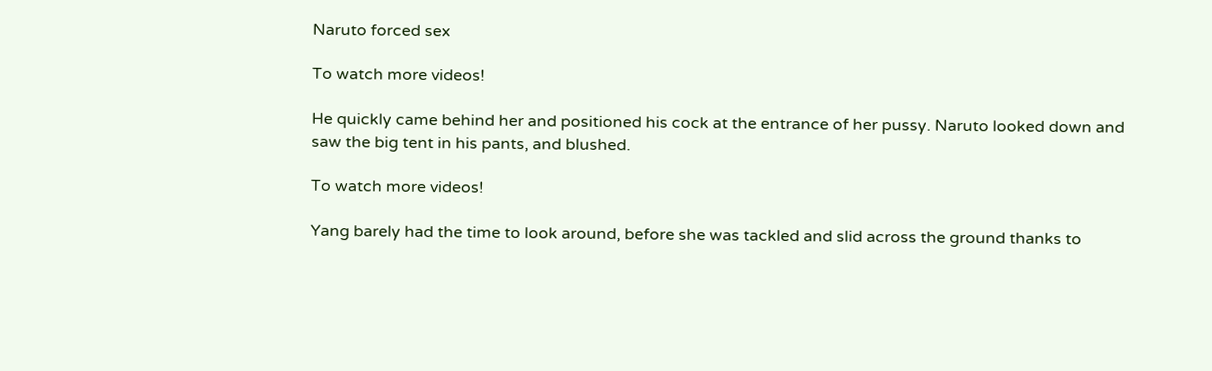Naruto forced sex

To watch more videos!

He quickly came behind her and positioned his cock at the entrance of her pussy. Naruto looked down and saw the big tent in his pants, and blushed.

To watch more videos!

Yang barely had the time to look around, before she was tackled and slid across the ground thanks to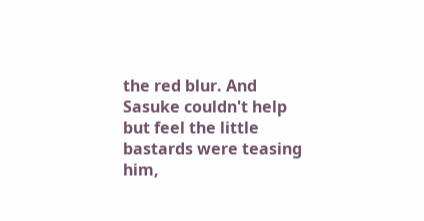the red blur. And Sasuke couldn't help but feel the little bastards were teasing him,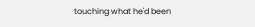touching what he'd been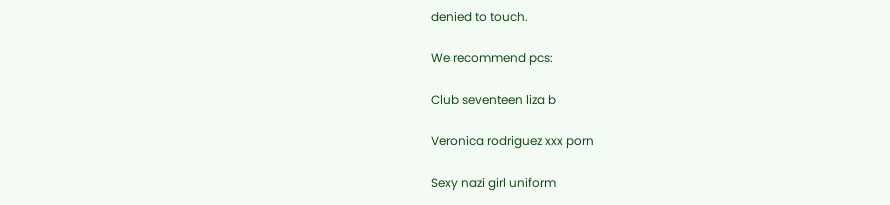denied to touch.

We recommend pcs:

Club seventeen liza b

Veronica rodriguez xxx porn

Sexy nazi girl uniform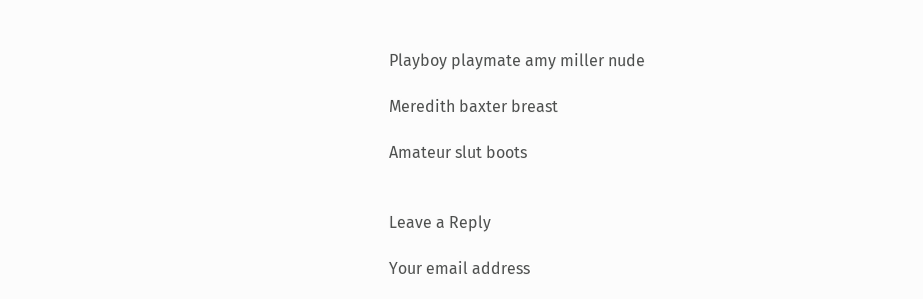Playboy playmate amy miller nude

Meredith baxter breast

Amateur slut boots


Leave a Reply

Your email address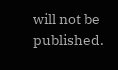will not be published.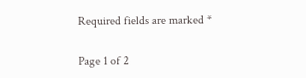Required fields are marked *

Page 1 of 2